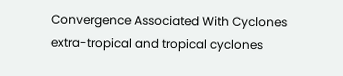Convergence Associated With Cyclones
extra-tropical and tropical cyclones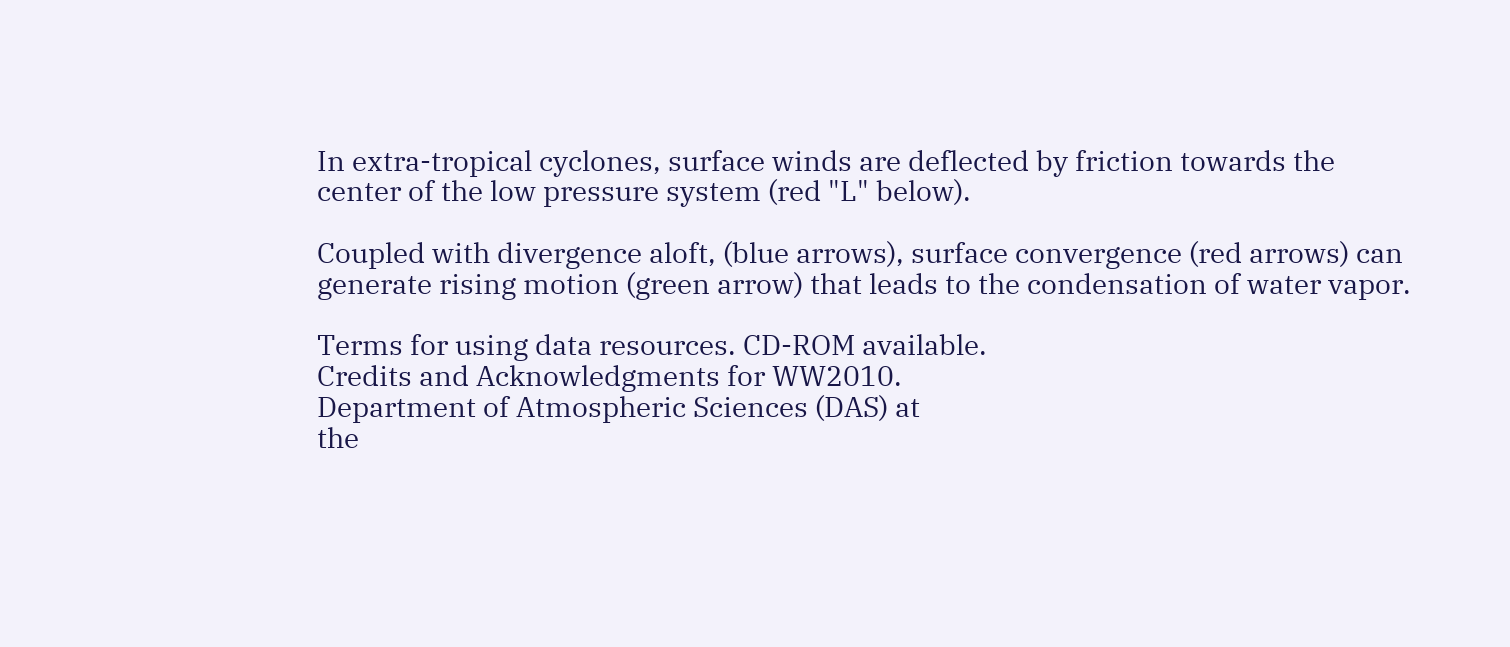In extra-tropical cyclones, surface winds are deflected by friction towards the center of the low pressure system (red "L" below).

Coupled with divergence aloft, (blue arrows), surface convergence (red arrows) can generate rising motion (green arrow) that leads to the condensation of water vapor.

Terms for using data resources. CD-ROM available.
Credits and Acknowledgments for WW2010.
Department of Atmospheric Sciences (DAS) at
the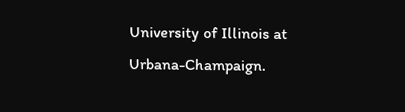University of Illinois at Urbana-Champaign.